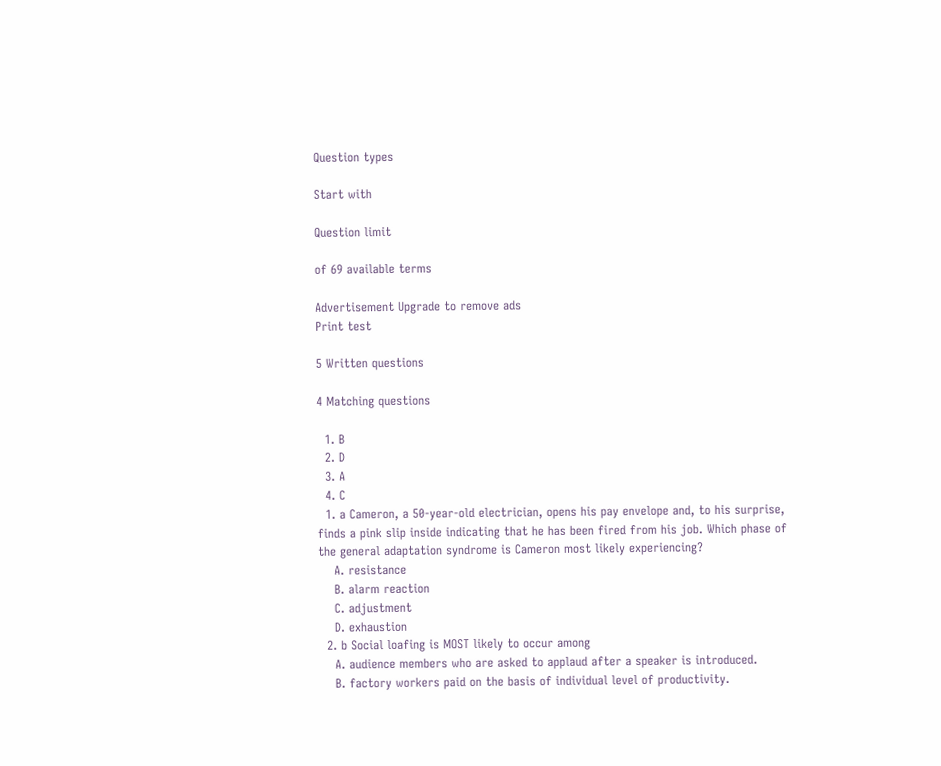Question types

Start with

Question limit

of 69 available terms

Advertisement Upgrade to remove ads
Print test

5 Written questions

4 Matching questions

  1. B
  2. D
  3. A
  4. C
  1. a Cameron, a 50-year-old electrician, opens his pay envelope and, to his surprise, finds a pink slip inside indicating that he has been fired from his job. Which phase of the general adaptation syndrome is Cameron most likely experiencing?
    A. resistance
    B. alarm reaction
    C. adjustment
    D. exhaustion
  2. b Social loafing is MOST likely to occur among
    A. audience members who are asked to applaud after a speaker is introduced.
    B. factory workers paid on the basis of individual level of productivity.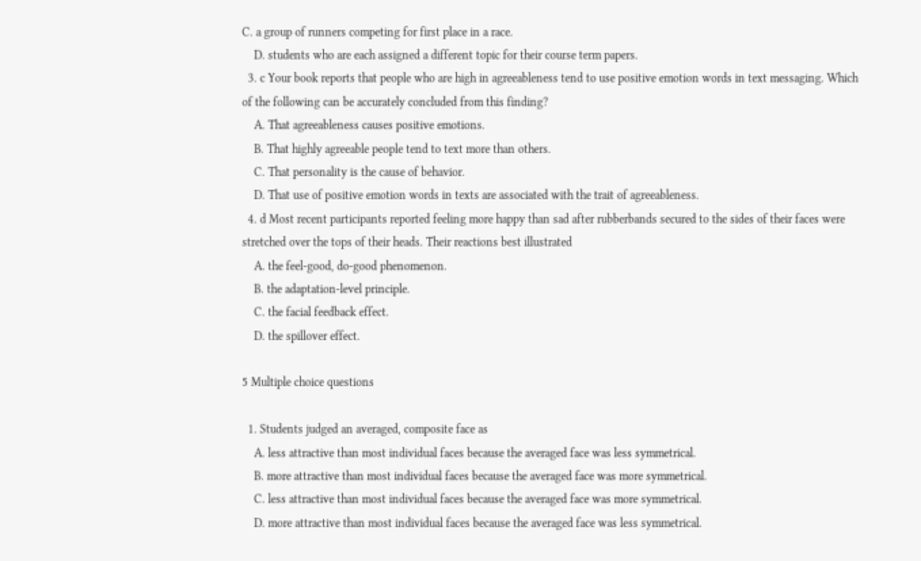C. a group of runners competing for first place in a race.
    D. students who are each assigned a different topic for their course term papers.
  3. c Your book reports that people who are high in agreeableness tend to use positive emotion words in text messaging. Which of the following can be accurately concluded from this finding?
    A. That agreeableness causes positive emotions.
    B. That highly agreeable people tend to text more than others.
    C. That personality is the cause of behavior.
    D. That use of positive emotion words in texts are associated with the trait of agreeableness.
  4. d Most recent participants reported feeling more happy than sad after rubberbands secured to the sides of their faces were stretched over the tops of their heads. Their reactions best illustrated
    A. the feel-good, do-good phenomenon.
    B. the adaptation-level principle.
    C. the facial feedback effect.
    D. the spillover effect.

5 Multiple choice questions

  1. Students judged an averaged, composite face as
    A. less attractive than most individual faces because the averaged face was less symmetrical.
    B. more attractive than most individual faces because the averaged face was more symmetrical.
    C. less attractive than most individual faces because the averaged face was more symmetrical.
    D. more attractive than most individual faces because the averaged face was less symmetrical.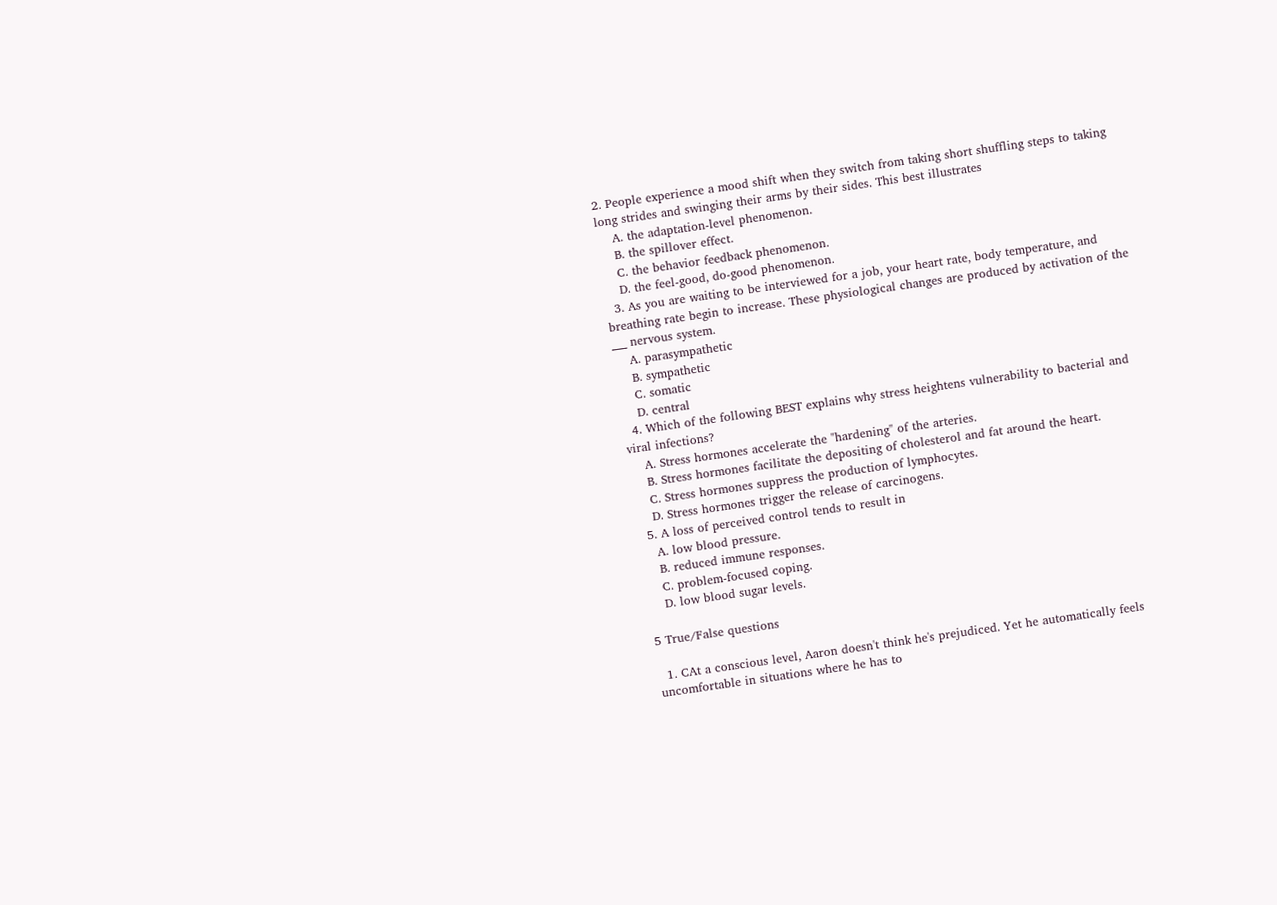2. People experience a mood shift when they switch from taking short shuffling steps to taking long strides and swinging their arms by their sides. This best illustrates
    A. the adaptation-level phenomenon.
    B. the spillover effect.
    C. the behavior feedback phenomenon.
    D. the feel-good, do-good phenomenon.
  3. As you are waiting to be interviewed for a job, your heart rate, body temperature, and breathing rate begin to increase. These physiological changes are produced by activation of the ___ nervous system.
    A. parasympathetic
    B. sympathetic
    C. somatic
    D. central
  4. Which of the following BEST explains why stress heightens vulnerability to bacterial and viral infections?
    A. Stress hormones accelerate the "hardening" of the arteries.
    B. Stress hormones facilitate the depositing of cholesterol and fat around the heart.
    C. Stress hormones suppress the production of lymphocytes.
    D. Stress hormones trigger the release of carcinogens.
  5. A loss of perceived control tends to result in
    A. low blood pressure.
    B. reduced immune responses.
    C. problem-focused coping.
    D. low blood sugar levels.

5 True/False questions

  1. CAt a conscious level, Aaron doesn't think he's prejudiced. Yet he automatically feels uncomfortable in situations where he has to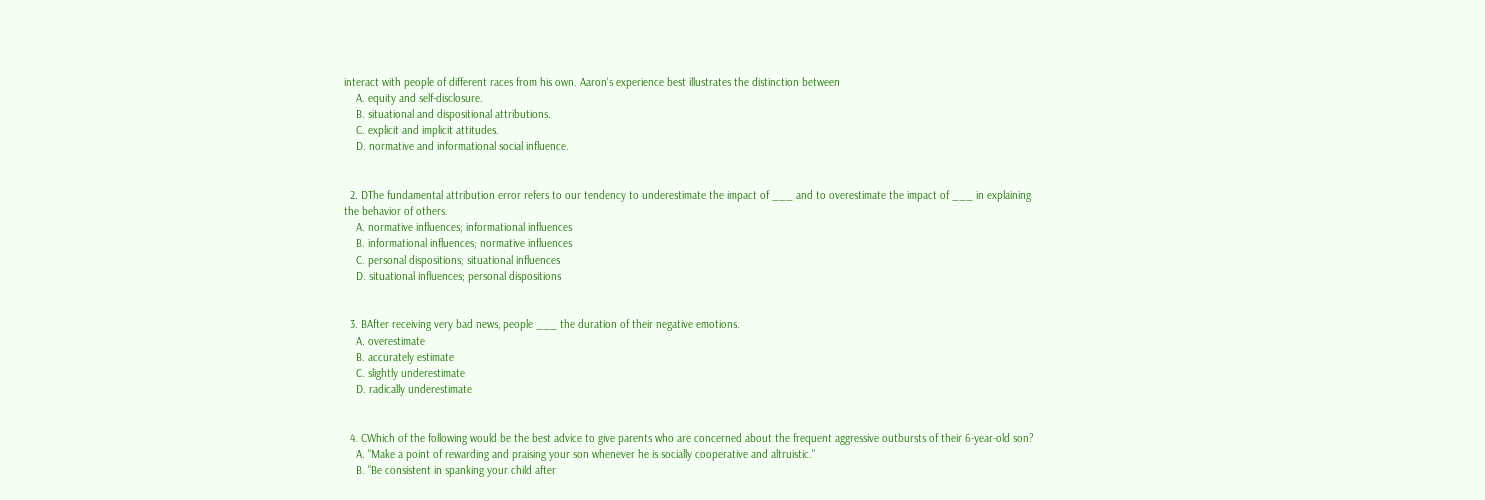interact with people of different races from his own. Aaron's experience best illustrates the distinction between
    A. equity and self-disclosure.
    B. situational and dispositional attributions.
    C. explicit and implicit attitudes.
    D. normative and informational social influence.


  2. DThe fundamental attribution error refers to our tendency to underestimate the impact of ___ and to overestimate the impact of ___ in explaining the behavior of others.
    A. normative influences; informational influences
    B. informational influences; normative influences
    C. personal dispositions; situational influences
    D. situational influences; personal dispositions


  3. BAfter receiving very bad news, people ___ the duration of their negative emotions.
    A. overestimate
    B. accurately estimate
    C. slightly underestimate
    D. radically underestimate


  4. CWhich of the following would be the best advice to give parents who are concerned about the frequent aggressive outbursts of their 6-year-old son?
    A. "Make a point of rewarding and praising your son whenever he is socially cooperative and altruistic."
    B. "Be consistent in spanking your child after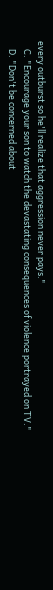every outburst so he'll realize that aggression never pays."
    C. "Encourage your son to watch the devastating consequences of violence portrayed on TV."
    D. "Don't be concerned about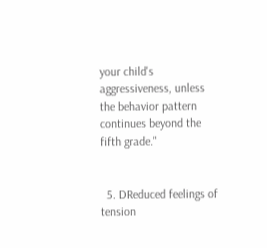your child's aggressiveness, unless the behavior pattern continues beyond the fifth grade."


  5. DReduced feelings of tension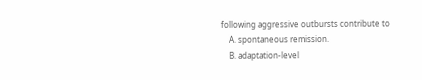following aggressive outbursts contribute to
    A. spontaneous remission.
    B. adaptation-level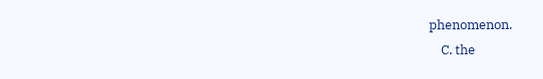phenomenon.
    C. the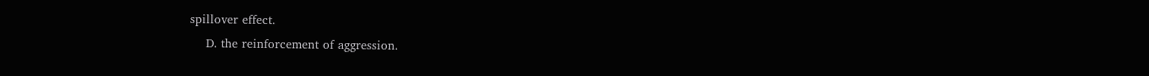spillover effect.
    D. the reinforcement of aggression.